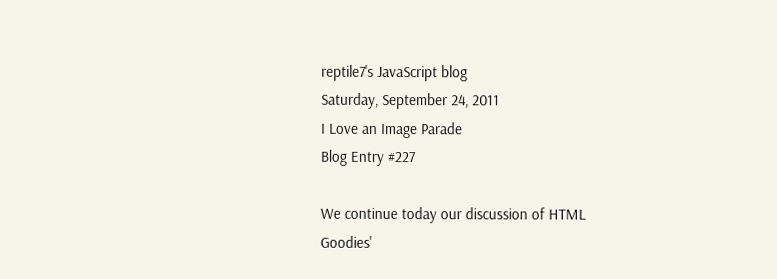reptile7's JavaScript blog
Saturday, September 24, 2011
I Love an Image Parade
Blog Entry #227

We continue today our discussion of HTML Goodies'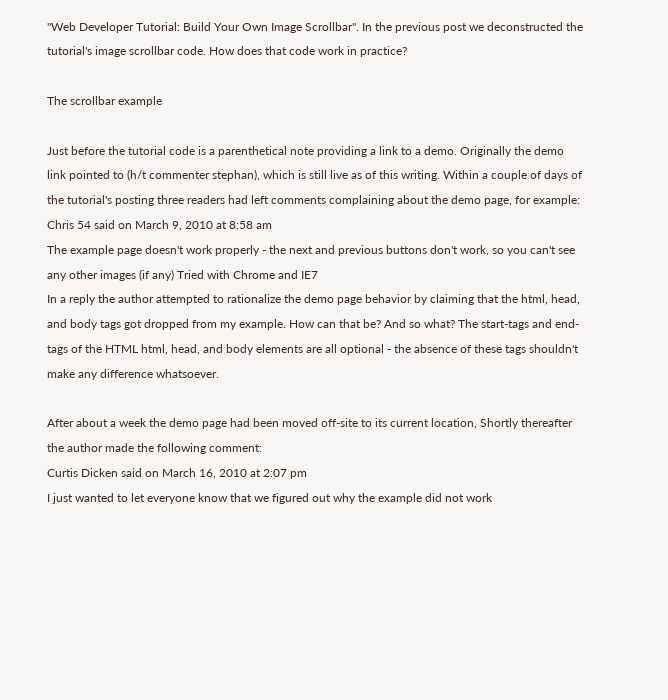"Web Developer Tutorial: Build Your Own Image Scrollbar". In the previous post we deconstructed the tutorial's image scrollbar code. How does that code work in practice?

The scrollbar example

Just before the tutorial code is a parenthetical note providing a link to a demo. Originally the demo link pointed to (h/t commenter stephan), which is still live as of this writing. Within a couple of days of the tutorial's posting three readers had left comments complaining about the demo page, for example:
Chris 54 said on March 9, 2010 at 8:58 am
The example page doesn't work properly - the next and previous buttons don't work, so you can't see any other images (if any) Tried with Chrome and IE7
In a reply the author attempted to rationalize the demo page behavior by claiming that the html, head, and body tags got dropped from my example. How can that be? And so what? The start-tags and end-tags of the HTML html, head, and body elements are all optional - the absence of these tags shouldn't make any difference whatsoever.

After about a week the demo page had been moved off-site to its current location, Shortly thereafter the author made the following comment:
Curtis Dicken said on March 16, 2010 at 2:07 pm
I just wanted to let everyone know that we figured out why the example did not work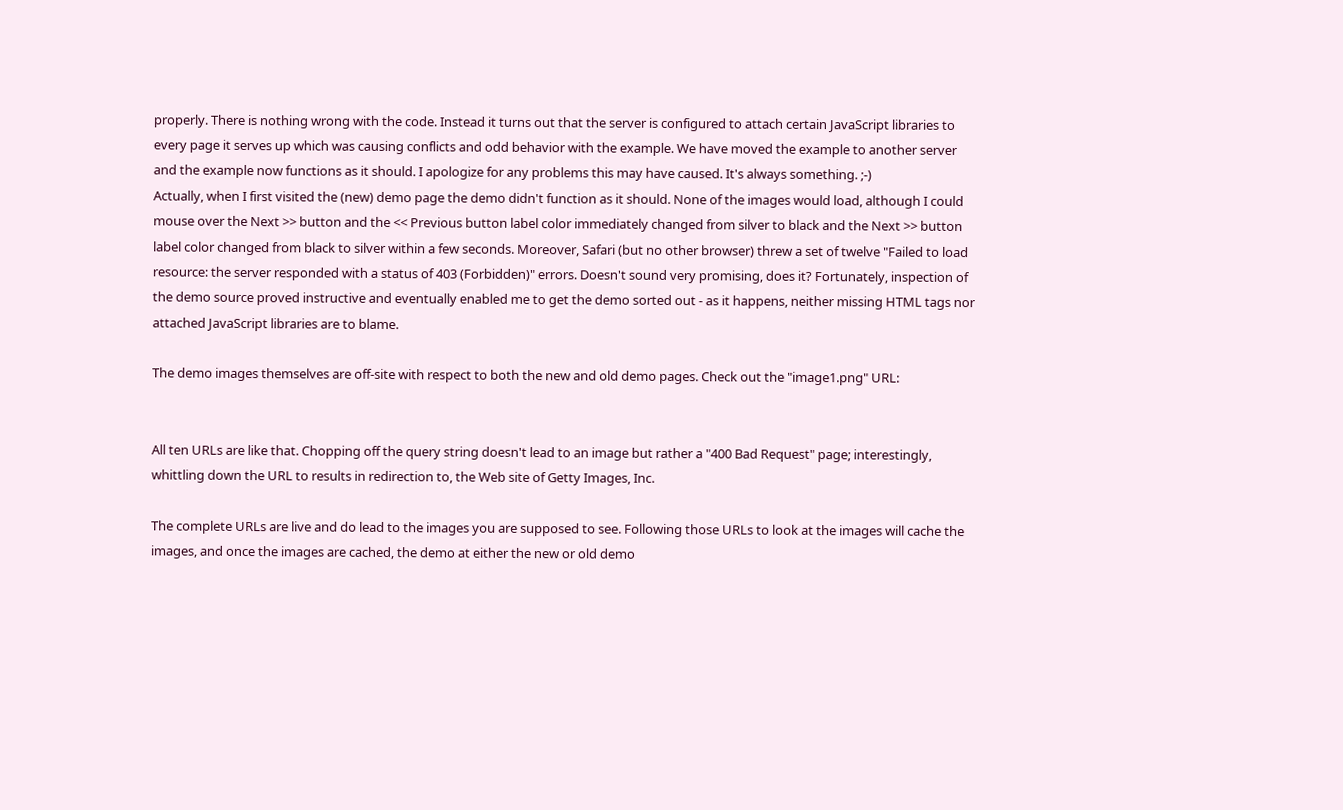properly. There is nothing wrong with the code. Instead it turns out that the server is configured to attach certain JavaScript libraries to every page it serves up which was causing conflicts and odd behavior with the example. We have moved the example to another server and the example now functions as it should. I apologize for any problems this may have caused. It's always something. ;-)
Actually, when I first visited the (new) demo page the demo didn't function as it should. None of the images would load, although I could mouse over the Next >> button and the << Previous button label color immediately changed from silver to black and the Next >> button label color changed from black to silver within a few seconds. Moreover, Safari (but no other browser) threw a set of twelve "Failed to load resource: the server responded with a status of 403 (Forbidden)" errors. Doesn't sound very promising, does it? Fortunately, inspection of the demo source proved instructive and eventually enabled me to get the demo sorted out - as it happens, neither missing HTML tags nor attached JavaScript libraries are to blame.

The demo images themselves are off-site with respect to both the new and old demo pages. Check out the "image1.png" URL:


All ten URLs are like that. Chopping off the query string doesn't lead to an image but rather a "400 Bad Request" page; interestingly, whittling down the URL to results in redirection to, the Web site of Getty Images, Inc.

The complete URLs are live and do lead to the images you are supposed to see. Following those URLs to look at the images will cache the images, and once the images are cached, the demo at either the new or old demo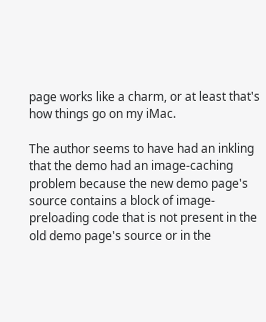page works like a charm, or at least that's how things go on my iMac.

The author seems to have had an inkling that the demo had an image-caching problem because the new demo page's source contains a block of image-preloading code that is not present in the old demo page's source or in the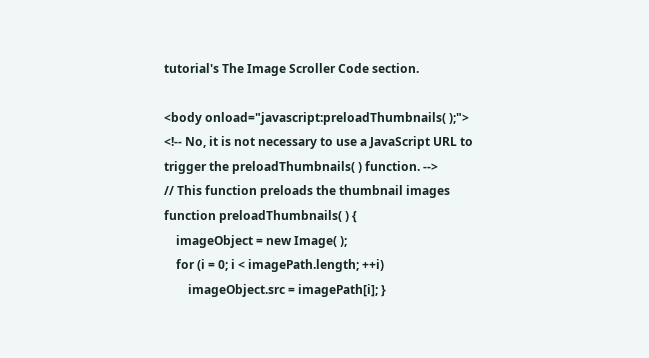tutorial's The Image Scroller Code section.

<body onload="javascript:preloadThumbnails( );">
<!-- No, it is not necessary to use a JavaScript URL to trigger the preloadThumbnails( ) function. -->
// This function preloads the thumbnail images
function preloadThumbnails( ) {
    imageObject = new Image( );
    for (i = 0; i < imagePath.length; ++i)
        imageObject.src = imagePath[i]; }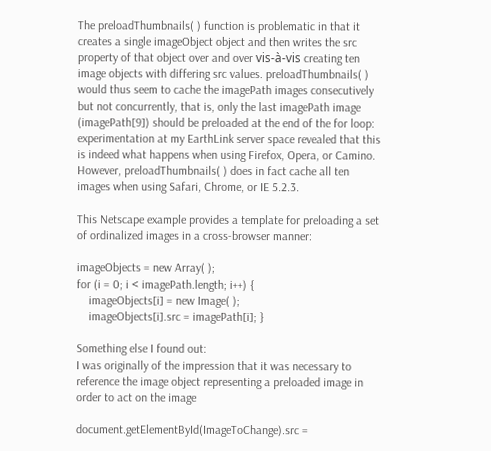The preloadThumbnails( ) function is problematic in that it creates a single imageObject object and then writes the src property of that object over and over vis-à-vis creating ten image objects with differing src values. preloadThumbnails( ) would thus seem to cache the imagePath images consecutively but not concurrently, that is, only the last imagePath image (imagePath[9]) should be preloaded at the end of the for loop: experimentation at my EarthLink server space revealed that this is indeed what happens when using Firefox, Opera, or Camino. However, preloadThumbnails( ) does in fact cache all ten images when using Safari, Chrome, or IE 5.2.3.

This Netscape example provides a template for preloading a set of ordinalized images in a cross-browser manner:

imageObjects = new Array( );
for (i = 0; i < imagePath.length; i++) {
    imageObjects[i] = new Image( );
    imageObjects[i].src = imagePath[i]; }

Something else I found out:
I was originally of the impression that it was necessary to reference the image object representing a preloaded image in order to act on the image

document.getElementById(ImageToChange).src =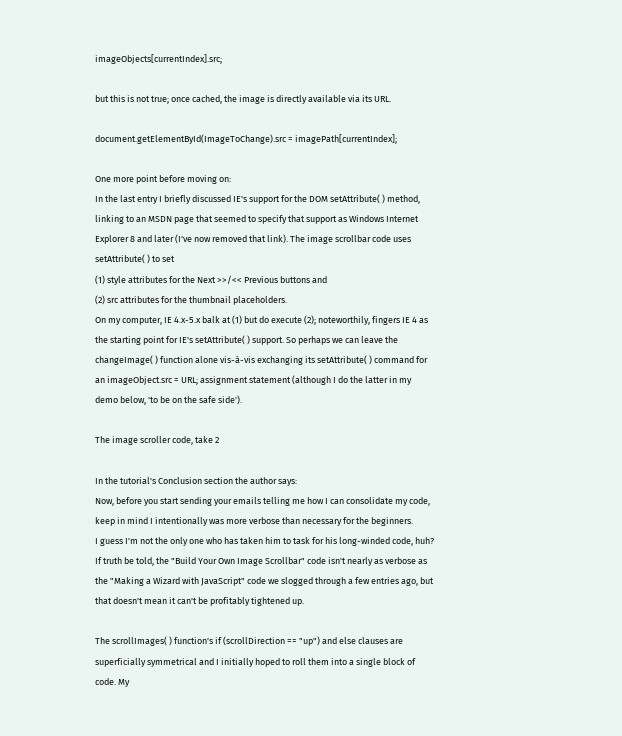imageObjects[currentIndex].src;

but this is not true; once cached, the image is directly available via its URL.

document.getElementById(ImageToChange).src = imagePath[currentIndex];

One more point before moving on:
In the last entry I briefly discussed IE's support for the DOM setAttribute( ) method, linking to an MSDN page that seemed to specify that support as Windows Internet Explorer 8 and later (I've now removed that link). The image scrollbar code uses setAttribute( ) to set
(1) style attributes for the Next >>/<< Previous buttons and
(2) src attributes for the thumbnail placeholders.
On my computer, IE 4.x-5.x balk at (1) but do execute (2); noteworthily, fingers IE 4 as the starting point for IE's setAttribute( ) support. So perhaps we can leave the changeImage( ) function alone vis-à-vis exchanging its setAttribute( ) command for an imageObject.src = URL; assignment statement (although I do the latter in my demo below, 'to be on the safe side').

The image scroller code, take 2

In the tutorial's Conclusion section the author says:
Now, before you start sending your emails telling me how I can consolidate my code, keep in mind I intentionally was more verbose than necessary for the beginners.
I guess I'm not the only one who has taken him to task for his long-winded code, huh? If truth be told, the "Build Your Own Image Scrollbar" code isn't nearly as verbose as the "Making a Wizard with JavaScript" code we slogged through a few entries ago, but that doesn't mean it can't be profitably tightened up.

The scrollImages( ) function's if (scrollDirection == "up") and else clauses are superficially symmetrical and I initially hoped to roll them into a single block of code. My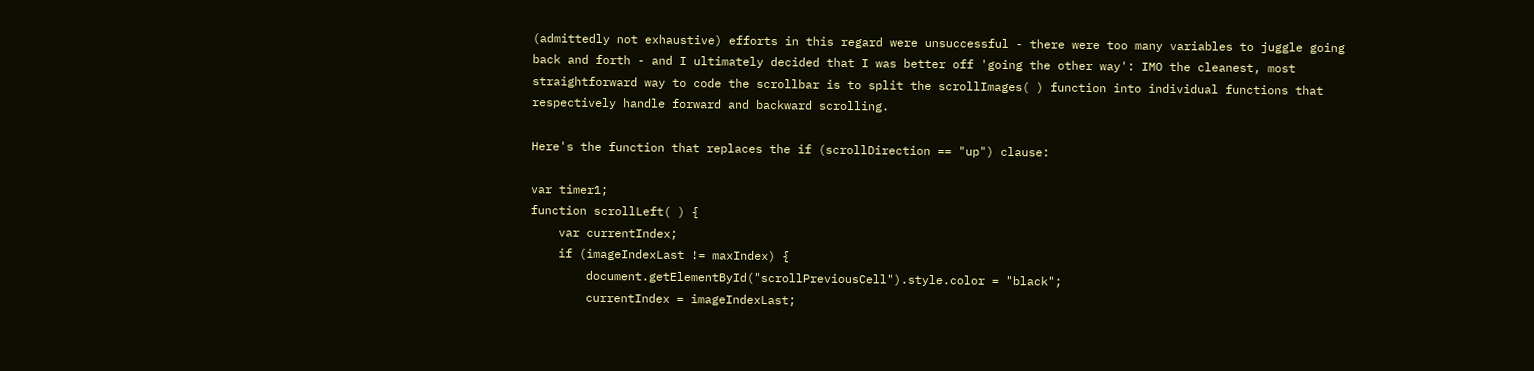(admittedly not exhaustive) efforts in this regard were unsuccessful - there were too many variables to juggle going back and forth - and I ultimately decided that I was better off 'going the other way': IMO the cleanest, most straightforward way to code the scrollbar is to split the scrollImages( ) function into individual functions that respectively handle forward and backward scrolling.

Here's the function that replaces the if (scrollDirection == "up") clause:

var timer1;
function scrollLeft( ) {
    var currentIndex;
    if (imageIndexLast != maxIndex) {
        document.getElementById("scrollPreviousCell").style.color = "black";
        currentIndex = imageIndexLast;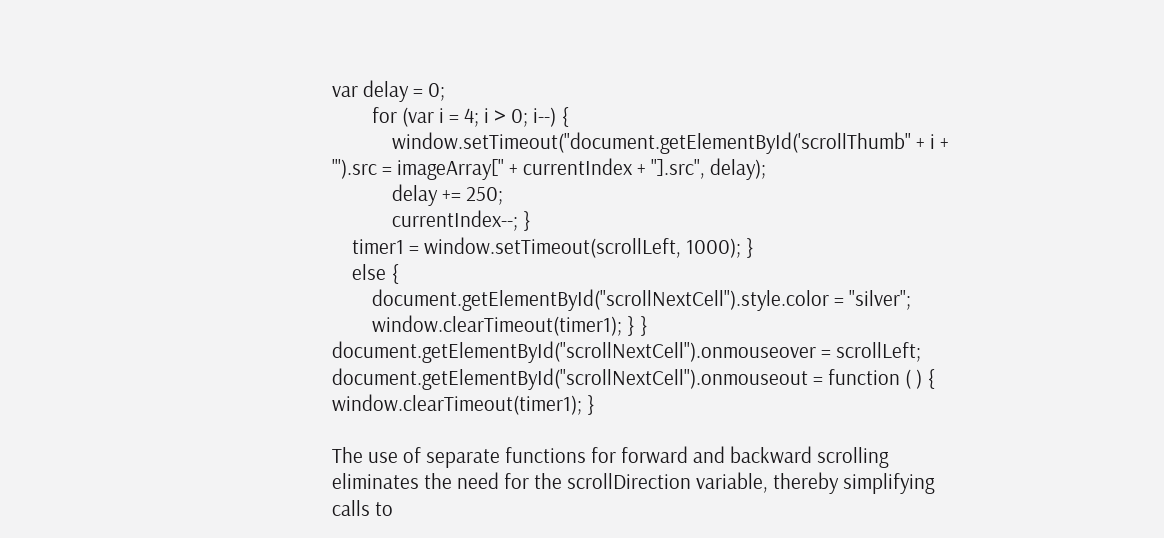var delay = 0;
        for (var i = 4; i > 0; i--) {
            window.setTimeout("document.getElementById('scrollThumb" + i + "').src = imageArray[" + currentIndex + "].src", delay);
            delay += 250;
            currentIndex--; }
    timer1 = window.setTimeout(scrollLeft, 1000); }
    else {
        document.getElementById("scrollNextCell").style.color = "silver";
        window.clearTimeout(timer1); } }
document.getElementById("scrollNextCell").onmouseover = scrollLeft;
document.getElementById("scrollNextCell").onmouseout = function ( ) { window.clearTimeout(timer1); }

The use of separate functions for forward and backward scrolling eliminates the need for the scrollDirection variable, thereby simplifying calls to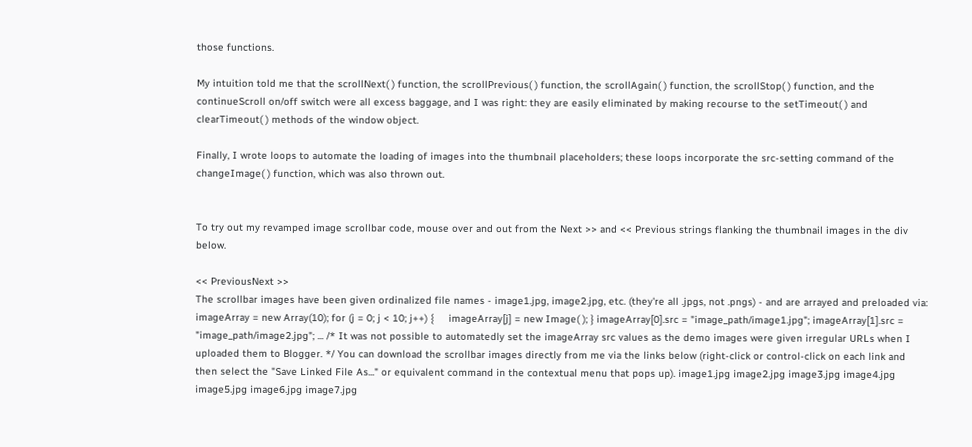those functions.

My intuition told me that the scrollNext( ) function, the scrollPrevious( ) function, the scrollAgain( ) function, the scrollStop( ) function, and the continueScroll on/off switch were all excess baggage, and I was right: they are easily eliminated by making recourse to the setTimeout( ) and clearTimeout( ) methods of the window object.

Finally, I wrote loops to automate the loading of images into the thumbnail placeholders; these loops incorporate the src-setting command of the changeImage( ) function, which was also thrown out.


To try out my revamped image scrollbar code, mouse over and out from the Next >> and << Previous strings flanking the thumbnail images in the div below.

<< PreviousNext >>
The scrollbar images have been given ordinalized file names - image1.jpg, image2.jpg, etc. (they're all .jpgs, not .pngs) - and are arrayed and preloaded via: imageArray = new Array(10); for (j = 0; j < 10; j++) {     imageArray[j] = new Image( ); } imageArray[0].src = "image_path/image1.jpg"; imageArray[1].src = "image_path/image2.jpg"; ... /* It was not possible to automatedly set the imageArray src values as the demo images were given irregular URLs when I uploaded them to Blogger. */ You can download the scrollbar images directly from me via the links below (right-click or control-click on each link and then select the "Save Linked File As..." or equivalent command in the contextual menu that pops up). image1.jpg image2.jpg image3.jpg image4.jpg image5.jpg image6.jpg image7.jpg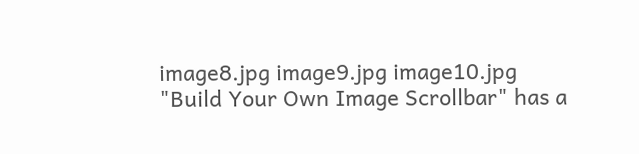image8.jpg image9.jpg image10.jpg
"Build Your Own Image Scrollbar" has a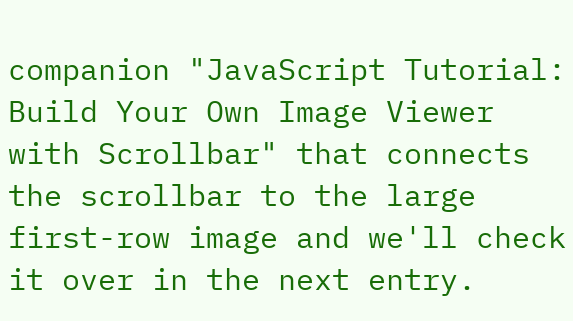companion "JavaScript Tutorial: Build Your Own Image Viewer with Scrollbar" that connects the scrollbar to the large first-row image and we'll check it over in the next entry.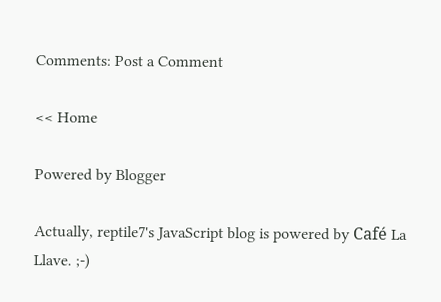Comments: Post a Comment

<< Home

Powered by Blogger

Actually, reptile7's JavaScript blog is powered by Café La Llave. ;-)